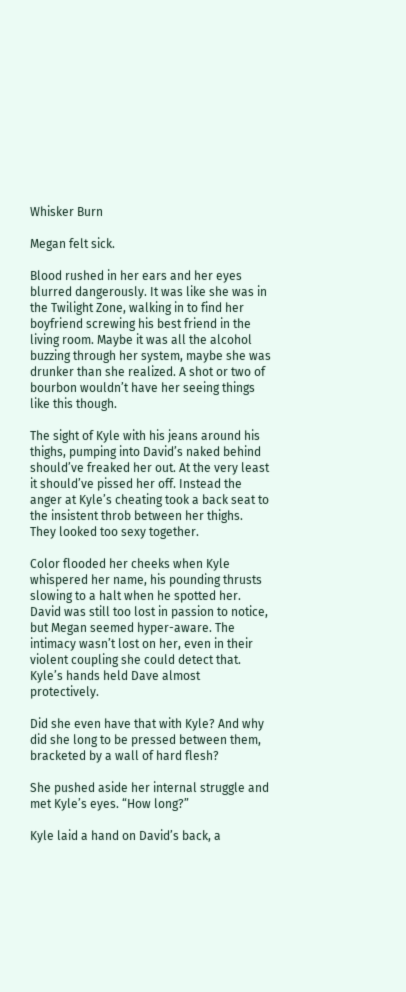Whisker Burn

Megan felt sick.

Blood rushed in her ears and her eyes blurred dangerously. It was like she was in the Twilight Zone, walking in to find her boyfriend screwing his best friend in the living room. Maybe it was all the alcohol buzzing through her system, maybe she was drunker than she realized. A shot or two of bourbon wouldn’t have her seeing things like this though.

The sight of Kyle with his jeans around his thighs, pumping into David’s naked behind should’ve freaked her out. At the very least it should’ve pissed her off. Instead the anger at Kyle’s cheating took a back seat to the insistent throb between her thighs. They looked too sexy together.

Color flooded her cheeks when Kyle whispered her name, his pounding thrusts slowing to a halt when he spotted her. David was still too lost in passion to notice, but Megan seemed hyper-aware. The intimacy wasn’t lost on her, even in their violent coupling she could detect that. Kyle’s hands held Dave almost protectively.

Did she even have that with Kyle? And why did she long to be pressed between them, bracketed by a wall of hard flesh?

She pushed aside her internal struggle and met Kyle’s eyes. “How long?”

Kyle laid a hand on David’s back, a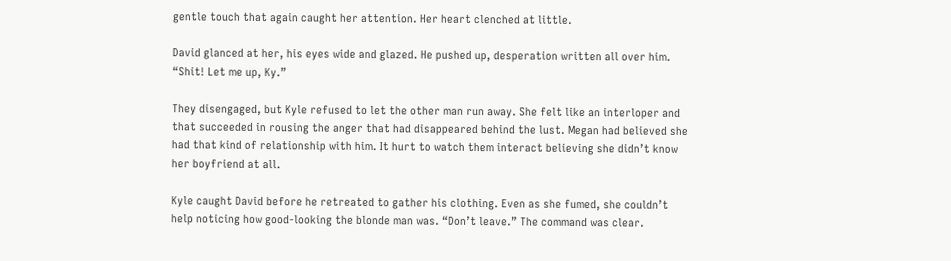gentle touch that again caught her attention. Her heart clenched at little.

David glanced at her, his eyes wide and glazed. He pushed up, desperation written all over him. “Shit! Let me up, Ky.”

They disengaged, but Kyle refused to let the other man run away. She felt like an interloper and that succeeded in rousing the anger that had disappeared behind the lust. Megan had believed she had that kind of relationship with him. It hurt to watch them interact believing she didn’t know her boyfriend at all.

Kyle caught David before he retreated to gather his clothing. Even as she fumed, she couldn’t help noticing how good-looking the blonde man was. “Don’t leave.” The command was clear.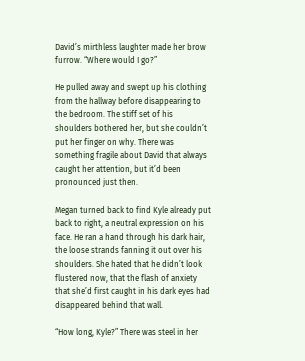David’s mirthless laughter made her brow furrow. “Where would I go?”

He pulled away and swept up his clothing from the hallway before disappearing to the bedroom. The stiff set of his shoulders bothered her, but she couldn’t put her finger on why. There was something fragile about David that always caught her attention, but it’d been pronounced just then.

Megan turned back to find Kyle already put back to right, a neutral expression on his face. He ran a hand through his dark hair, the loose strands fanning it out over his shoulders. She hated that he didn’t look flustered now, that the flash of anxiety that she’d first caught in his dark eyes had disappeared behind that wall.

“How long, Kyle?” There was steel in her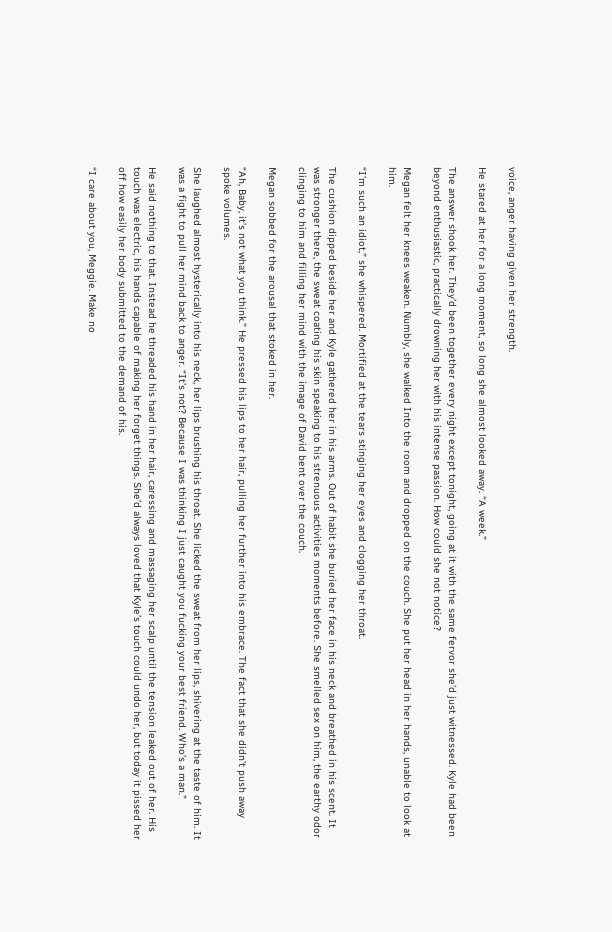voice, anger having given her strength.

He stared at her for a long moment, so long she almost looked away. “A week.”

The answer shook her. They’d been together every night except tonight, going at it with the same fervor she’d just witnessed. Kyle had been beyond enthusiastic, practically drowning her with his intense passion. How could she not notice?

Megan felt her knees weaken. Numbly, she walked Into the room and dropped on the couch. She put her head in her hands, unable to look at him.

“I’m such an idiot,” she whispered. Mortified at the tears stinging her eyes and clogging her throat.

The cushion dipped beside her and Kyle gathered her in his arms. Out of habit she buried her face in his neck and breathed in his scent. It was stronger there, the sweat coating his skin speaking to his strenuous activities moments before. She smelled sex on him, the earthy odor clinging to him and filling her mind with the image of David bent over the couch.

Megan sobbed for the arousal that stoked in her.

“Ah, Baby, it’s not what you think.” He pressed his lips to her hair, pulling her further into his embrace. The fact that she didn’t push away spoke volumes.

She laughed almost hysterically into his neck, her lips brushing his throat. She licked the sweat from her lips, shivering at the taste of him. It was a fight to pull her mind back to anger. “It’s not? Because I was thinking I just caught you fucking your best friend. Who’s a man.”

He said nothing to that. Instead he threaded his hand in her hair, caressing and massaging her scalp until the tension leaked out of her. His touch was electric, his hands capable of making her forget things. She’d always loved that Kyle’s touch could undo her, but today it pissed her off how easily her body submitted to the demand of his.

“I care about you, Meggie. Make no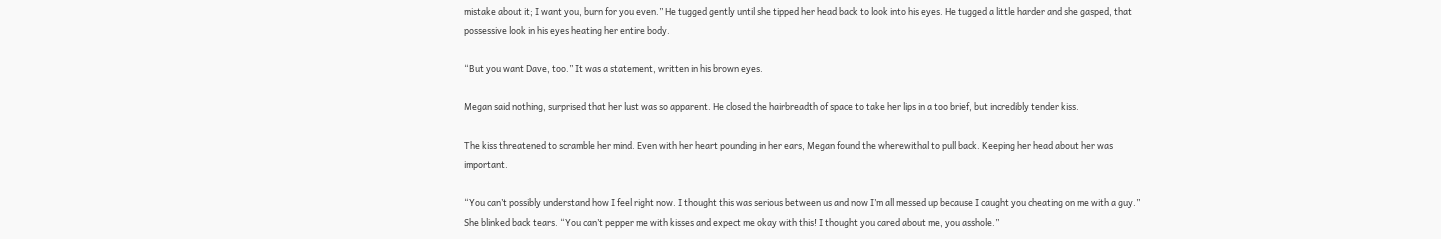mistake about it; I want you, burn for you even.” He tugged gently until she tipped her head back to look into his eyes. He tugged a little harder and she gasped, that possessive look in his eyes heating her entire body.

“But you want Dave, too.” It was a statement, written in his brown eyes.

Megan said nothing, surprised that her lust was so apparent. He closed the hairbreadth of space to take her lips in a too brief, but incredibly tender kiss.

The kiss threatened to scramble her mind. Even with her heart pounding in her ears, Megan found the wherewithal to pull back. Keeping her head about her was important.

“You can’t possibly understand how I feel right now. I thought this was serious between us and now I’m all messed up because I caught you cheating on me with a guy.” She blinked back tears. “You can’t pepper me with kisses and expect me okay with this! I thought you cared about me, you asshole.”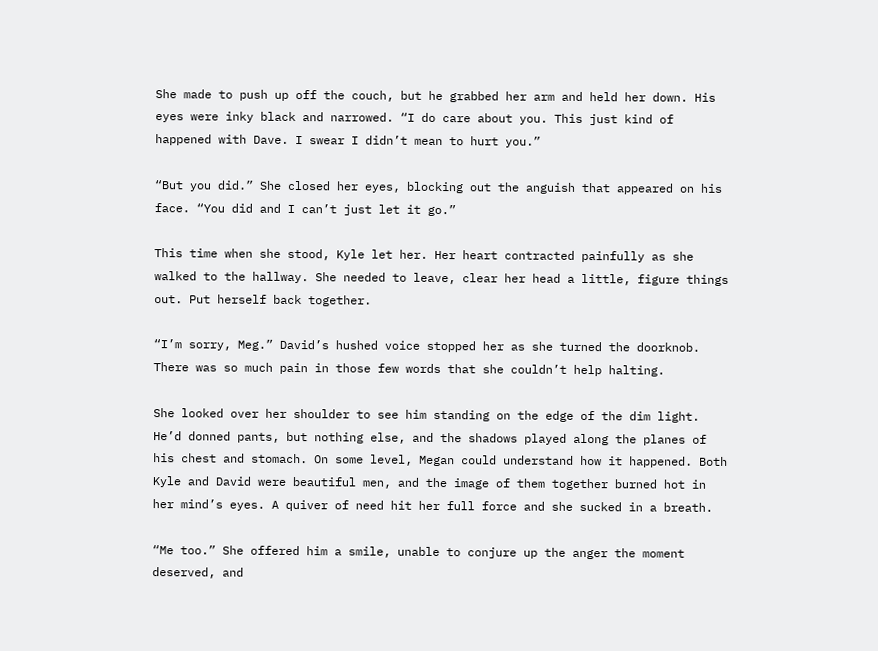She made to push up off the couch, but he grabbed her arm and held her down. His eyes were inky black and narrowed. “I do care about you. This just kind of happened with Dave. I swear I didn’t mean to hurt you.”

“But you did.” She closed her eyes, blocking out the anguish that appeared on his face. “You did and I can’t just let it go.”

This time when she stood, Kyle let her. Her heart contracted painfully as she walked to the hallway. She needed to leave, clear her head a little, figure things out. Put herself back together.

“I’m sorry, Meg.” David’s hushed voice stopped her as she turned the doorknob. There was so much pain in those few words that she couldn’t help halting.

She looked over her shoulder to see him standing on the edge of the dim light. He’d donned pants, but nothing else, and the shadows played along the planes of his chest and stomach. On some level, Megan could understand how it happened. Both Kyle and David were beautiful men, and the image of them together burned hot in her mind’s eyes. A quiver of need hit her full force and she sucked in a breath.

“Me too.” She offered him a smile, unable to conjure up the anger the moment deserved, and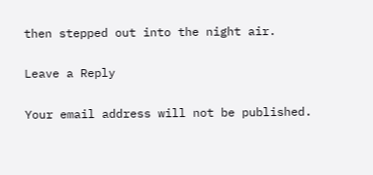then stepped out into the night air.

Leave a Reply

Your email address will not be published.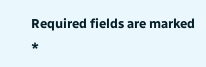Required fields are marked *